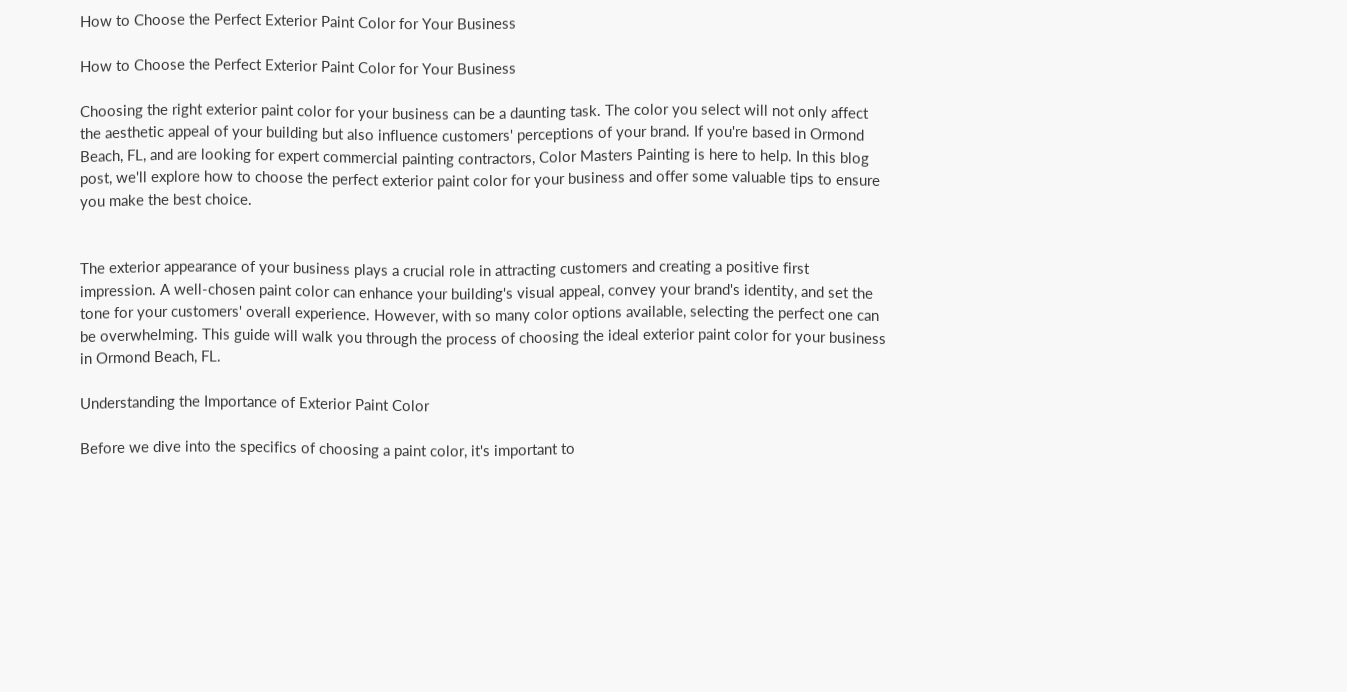How to Choose the Perfect Exterior Paint Color for Your Business

How to Choose the Perfect Exterior Paint Color for Your Business

Choosing the right exterior paint color for your business can be a daunting task. The color you select will not only affect the aesthetic appeal of your building but also influence customers' perceptions of your brand. If you're based in Ormond Beach, FL, and are looking for expert commercial painting contractors, Color Masters Painting is here to help. In this blog post, we'll explore how to choose the perfect exterior paint color for your business and offer some valuable tips to ensure you make the best choice.


The exterior appearance of your business plays a crucial role in attracting customers and creating a positive first impression. A well-chosen paint color can enhance your building's visual appeal, convey your brand's identity, and set the tone for your customers' overall experience. However, with so many color options available, selecting the perfect one can be overwhelming. This guide will walk you through the process of choosing the ideal exterior paint color for your business in Ormond Beach, FL.

Understanding the Importance of Exterior Paint Color

Before we dive into the specifics of choosing a paint color, it's important to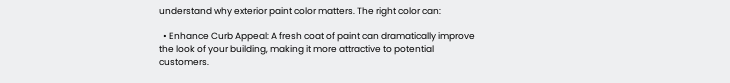understand why exterior paint color matters. The right color can:

  • Enhance Curb Appeal: A fresh coat of paint can dramatically improve the look of your building, making it more attractive to potential customers.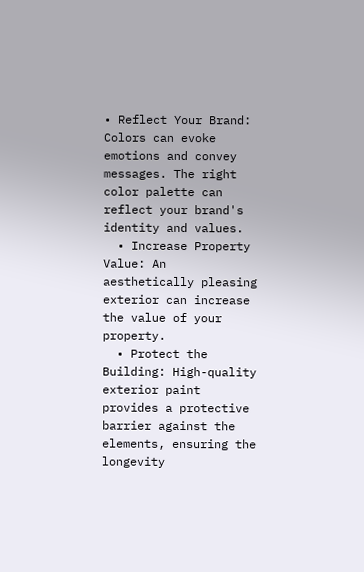• Reflect Your Brand: Colors can evoke emotions and convey messages. The right color palette can reflect your brand's identity and values.
  • Increase Property Value: An aesthetically pleasing exterior can increase the value of your property.
  • Protect the Building: High-quality exterior paint provides a protective barrier against the elements, ensuring the longevity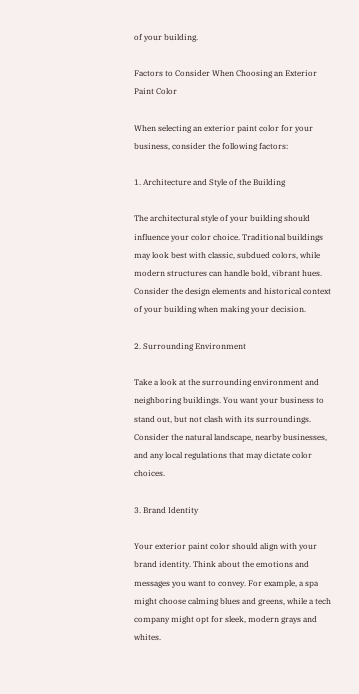of your building.

Factors to Consider When Choosing an Exterior Paint Color

When selecting an exterior paint color for your business, consider the following factors:

1. Architecture and Style of the Building

The architectural style of your building should influence your color choice. Traditional buildings may look best with classic, subdued colors, while modern structures can handle bold, vibrant hues. Consider the design elements and historical context of your building when making your decision.

2. Surrounding Environment

Take a look at the surrounding environment and neighboring buildings. You want your business to stand out, but not clash with its surroundings. Consider the natural landscape, nearby businesses, and any local regulations that may dictate color choices.

3. Brand Identity

Your exterior paint color should align with your brand identity. Think about the emotions and messages you want to convey. For example, a spa might choose calming blues and greens, while a tech company might opt for sleek, modern grays and whites.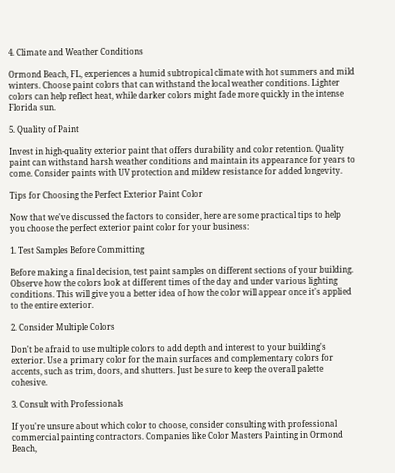4. Climate and Weather Conditions

Ormond Beach, FL, experiences a humid subtropical climate with hot summers and mild winters. Choose paint colors that can withstand the local weather conditions. Lighter colors can help reflect heat, while darker colors might fade more quickly in the intense Florida sun.

5. Quality of Paint

Invest in high-quality exterior paint that offers durability and color retention. Quality paint can withstand harsh weather conditions and maintain its appearance for years to come. Consider paints with UV protection and mildew resistance for added longevity.

Tips for Choosing the Perfect Exterior Paint Color

Now that we've discussed the factors to consider, here are some practical tips to help you choose the perfect exterior paint color for your business:

1. Test Samples Before Committing

Before making a final decision, test paint samples on different sections of your building. Observe how the colors look at different times of the day and under various lighting conditions. This will give you a better idea of how the color will appear once it's applied to the entire exterior.

2. Consider Multiple Colors

Don't be afraid to use multiple colors to add depth and interest to your building's exterior. Use a primary color for the main surfaces and complementary colors for accents, such as trim, doors, and shutters. Just be sure to keep the overall palette cohesive.

3. Consult with Professionals

If you're unsure about which color to choose, consider consulting with professional commercial painting contractors. Companies like Color Masters Painting in Ormond Beach,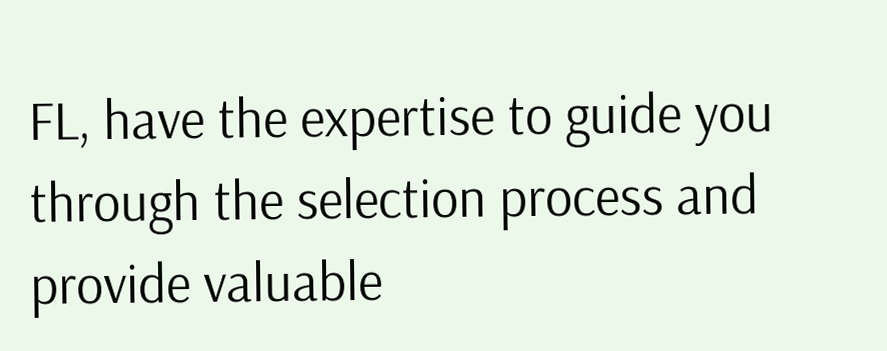FL, have the expertise to guide you through the selection process and provide valuable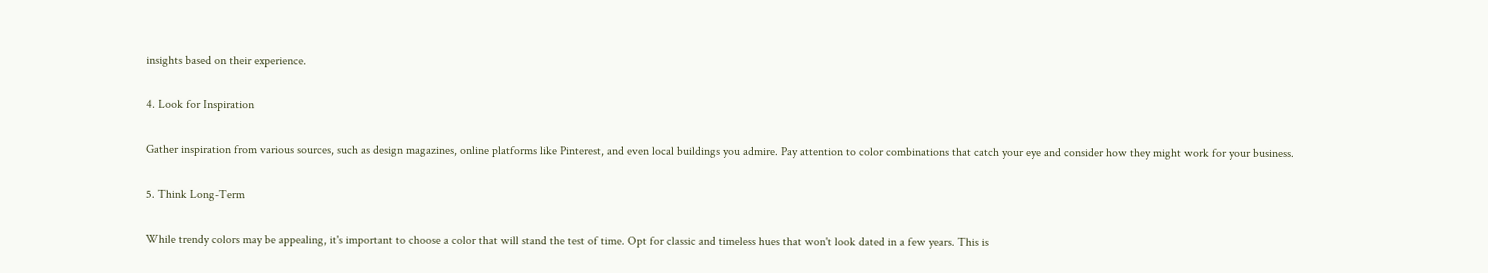insights based on their experience.

4. Look for Inspiration

Gather inspiration from various sources, such as design magazines, online platforms like Pinterest, and even local buildings you admire. Pay attention to color combinations that catch your eye and consider how they might work for your business.

5. Think Long-Term

While trendy colors may be appealing, it's important to choose a color that will stand the test of time. Opt for classic and timeless hues that won't look dated in a few years. This is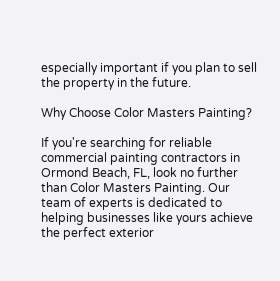especially important if you plan to sell the property in the future.

Why Choose Color Masters Painting?

If you're searching for reliable commercial painting contractors in Ormond Beach, FL, look no further than Color Masters Painting. Our team of experts is dedicated to helping businesses like yours achieve the perfect exterior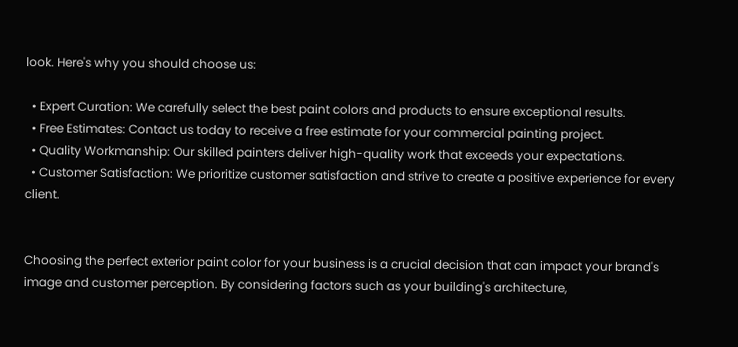look. Here's why you should choose us:

  • Expert Curation: We carefully select the best paint colors and products to ensure exceptional results.
  • Free Estimates: Contact us today to receive a free estimate for your commercial painting project.
  • Quality Workmanship: Our skilled painters deliver high-quality work that exceeds your expectations.
  • Customer Satisfaction: We prioritize customer satisfaction and strive to create a positive experience for every client.


Choosing the perfect exterior paint color for your business is a crucial decision that can impact your brand's image and customer perception. By considering factors such as your building's architecture,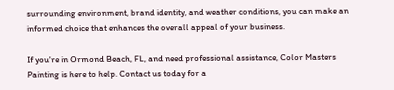surrounding environment, brand identity, and weather conditions, you can make an informed choice that enhances the overall appeal of your business.

If you're in Ormond Beach, FL, and need professional assistance, Color Masters Painting is here to help. Contact us today for a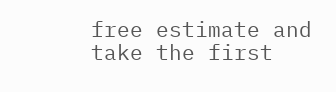free estimate and take the first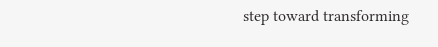step toward transforming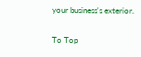your business's exterior.

To Top